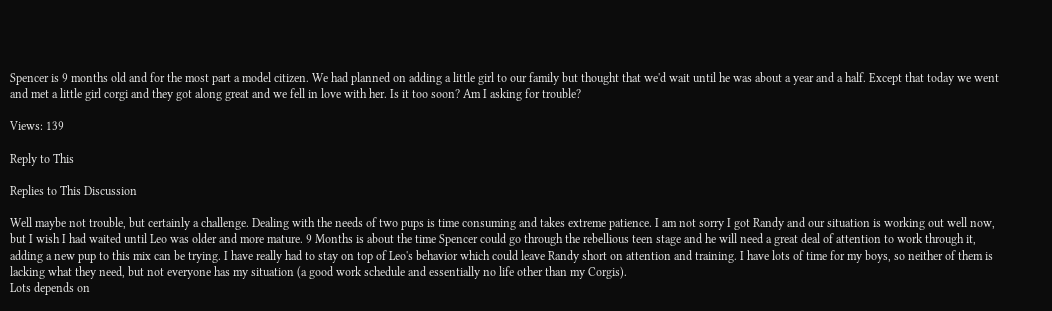Spencer is 9 months old and for the most part a model citizen. We had planned on adding a little girl to our family but thought that we'd wait until he was about a year and a half. Except that today we went and met a little girl corgi and they got along great and we fell in love with her. Is it too soon? Am I asking for trouble?

Views: 139

Reply to This

Replies to This Discussion

Well maybe not trouble, but certainly a challenge. Dealing with the needs of two pups is time consuming and takes extreme patience. I am not sorry I got Randy and our situation is working out well now, but I wish I had waited until Leo was older and more mature. 9 Months is about the time Spencer could go through the rebellious teen stage and he will need a great deal of attention to work through it, adding a new pup to this mix can be trying. I have really had to stay on top of Leo's behavior which could leave Randy short on attention and training. I have lots of time for my boys, so neither of them is lacking what they need, but not everyone has my situation (a good work schedule and essentially no life other than my Corgis).
Lots depends on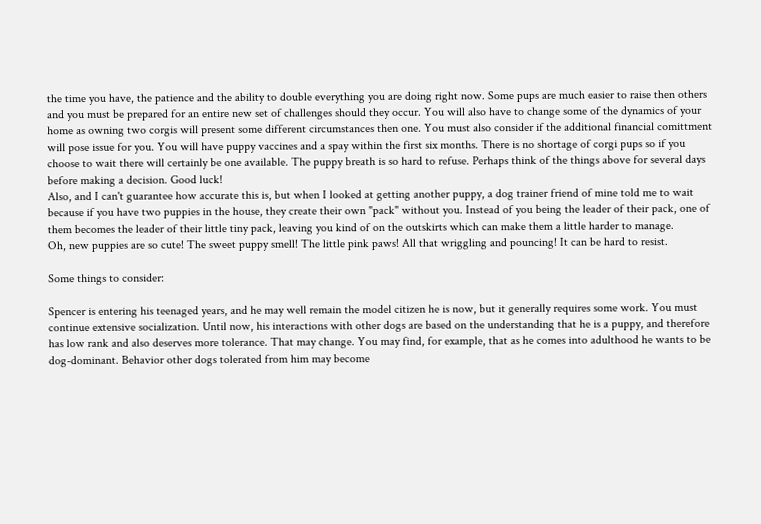the time you have, the patience and the ability to double everything you are doing right now. Some pups are much easier to raise then others and you must be prepared for an entire new set of challenges should they occur. You will also have to change some of the dynamics of your home as owning two corgis will present some different circumstances then one. You must also consider if the additional financial comittment will pose issue for you. You will have puppy vaccines and a spay within the first six months. There is no shortage of corgi pups so if you choose to wait there will certainly be one available. The puppy breath is so hard to refuse. Perhaps think of the things above for several days before making a decision. Good luck!
Also, and I can't guarantee how accurate this is, but when I looked at getting another puppy, a dog trainer friend of mine told me to wait because if you have two puppies in the house, they create their own "pack" without you. Instead of you being the leader of their pack, one of them becomes the leader of their little tiny pack, leaving you kind of on the outskirts which can make them a little harder to manage.
Oh, new puppies are so cute! The sweet puppy smell! The little pink paws! All that wriggling and pouncing! It can be hard to resist.

Some things to consider:

Spencer is entering his teenaged years, and he may well remain the model citizen he is now, but it generally requires some work. You must continue extensive socialization. Until now, his interactions with other dogs are based on the understanding that he is a puppy, and therefore has low rank and also deserves more tolerance. That may change. You may find, for example, that as he comes into adulthood he wants to be dog-dominant. Behavior other dogs tolerated from him may become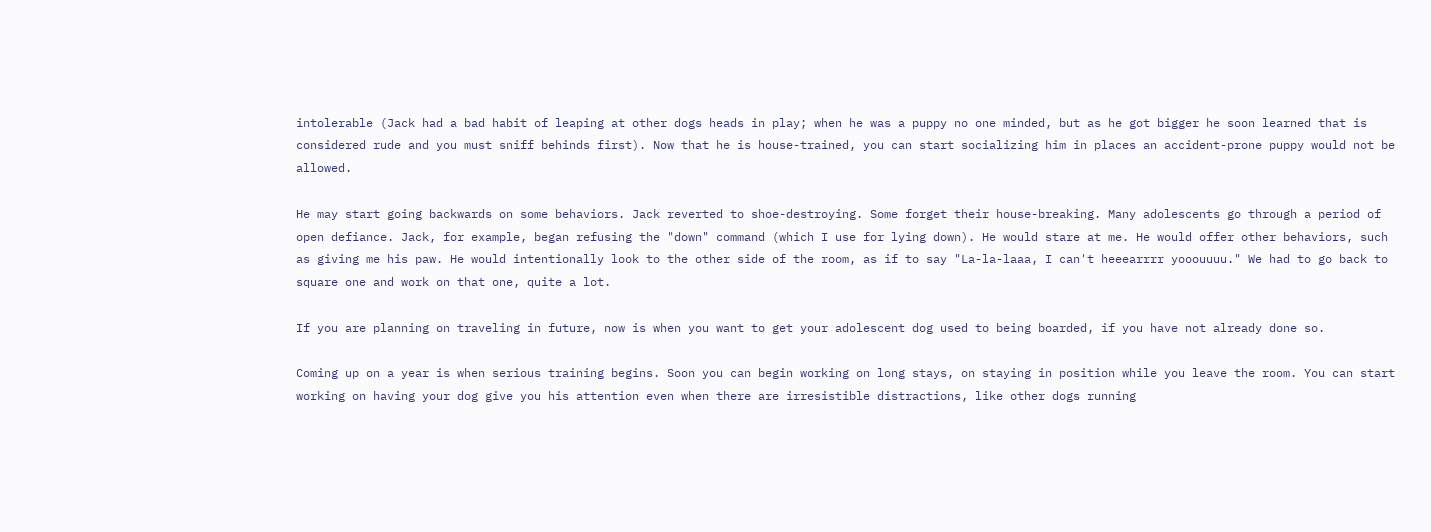intolerable (Jack had a bad habit of leaping at other dogs heads in play; when he was a puppy no one minded, but as he got bigger he soon learned that is considered rude and you must sniff behinds first). Now that he is house-trained, you can start socializing him in places an accident-prone puppy would not be allowed.

He may start going backwards on some behaviors. Jack reverted to shoe-destroying. Some forget their house-breaking. Many adolescents go through a period of open defiance. Jack, for example, began refusing the "down" command (which I use for lying down). He would stare at me. He would offer other behaviors, such as giving me his paw. He would intentionally look to the other side of the room, as if to say "La-la-laaa, I can't heeearrrr yooouuuu." We had to go back to square one and work on that one, quite a lot.

If you are planning on traveling in future, now is when you want to get your adolescent dog used to being boarded, if you have not already done so.

Coming up on a year is when serious training begins. Soon you can begin working on long stays, on staying in position while you leave the room. You can start working on having your dog give you his attention even when there are irresistible distractions, like other dogs running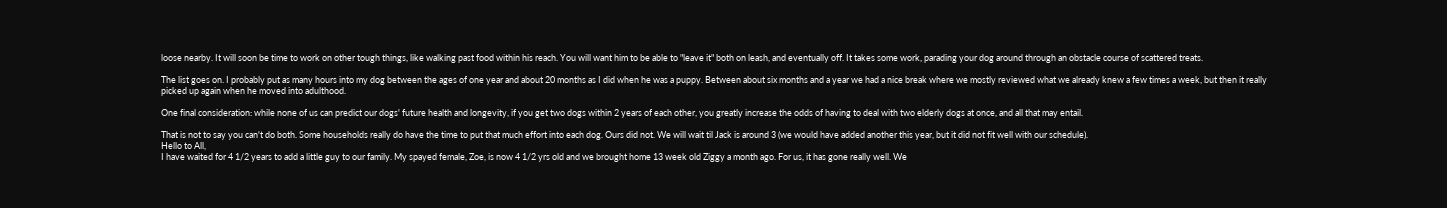loose nearby. It will soon be time to work on other tough things, like walking past food within his reach. You will want him to be able to "leave it" both on leash, and eventually off. It takes some work, parading your dog around through an obstacle course of scattered treats.

The list goes on. I probably put as many hours into my dog between the ages of one year and about 20 months as I did when he was a puppy. Between about six months and a year we had a nice break where we mostly reviewed what we already knew a few times a week, but then it really picked up again when he moved into adulthood.

One final consideration: while none of us can predict our dogs' future health and longevity, if you get two dogs within 2 years of each other, you greatly increase the odds of having to deal with two elderly dogs at once, and all that may entail.

That is not to say you can't do both. Some households really do have the time to put that much effort into each dog. Ours did not. We will wait til Jack is around 3 (we would have added another this year, but it did not fit well with our schedule).
Hello to All,
I have waited for 4 1/2 years to add a little guy to our family. My spayed female, Zoe, is now 4 1/2 yrs old and we brought home 13 week old Ziggy a month ago. For us, it has gone really well. We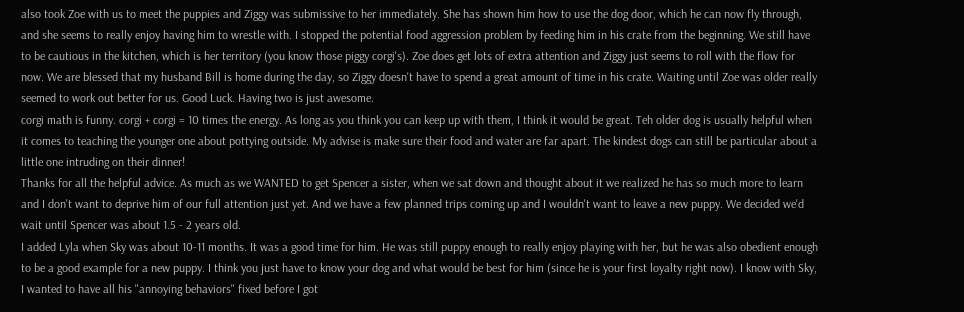also took Zoe with us to meet the puppies and Ziggy was submissive to her immediately. She has shown him how to use the dog door, which he can now fly through, and she seems to really enjoy having him to wrestle with. I stopped the potential food aggression problem by feeding him in his crate from the beginning. We still have to be cautious in the kitchen, which is her territory (you know those piggy corgi's). Zoe does get lots of extra attention and Ziggy just seems to roll with the flow for now. We are blessed that my husband Bill is home during the day, so Ziggy doesn't have to spend a great amount of time in his crate. Waiting until Zoe was older really seemed to work out better for us. Good Luck. Having two is just awesome.
corgi math is funny. corgi + corgi = 10 times the energy. As long as you think you can keep up with them, I think it would be great. Teh older dog is usually helpful when it comes to teaching the younger one about pottying outside. My advise is make sure their food and water are far apart. The kindest dogs can still be particular about a little one intruding on their dinner!
Thanks for all the helpful advice. As much as we WANTED to get Spencer a sister, when we sat down and thought about it we realized he has so much more to learn and I don't want to deprive him of our full attention just yet. And we have a few planned trips coming up and I wouldn't want to leave a new puppy. We decided we'd wait until Spencer was about 1.5 - 2 years old.
I added Lyla when Sky was about 10-11 months. It was a good time for him. He was still puppy enough to really enjoy playing with her, but he was also obedient enough to be a good example for a new puppy. I think you just have to know your dog and what would be best for him (since he is your first loyalty right now). I know with Sky, I wanted to have all his "annoying behaviors" fixed before I got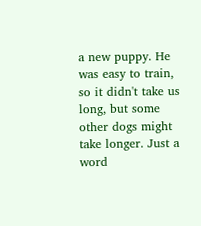a new puppy. He was easy to train, so it didn't take us long, but some other dogs might take longer. Just a word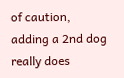of caution, adding a 2nd dog really does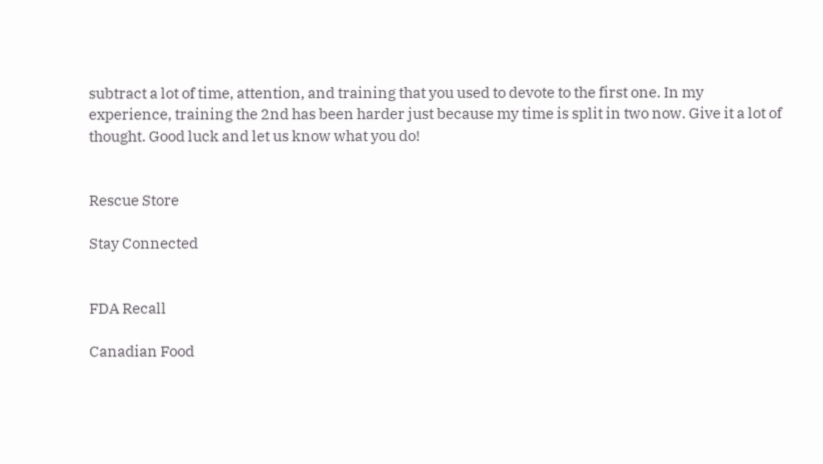subtract a lot of time, attention, and training that you used to devote to the first one. In my experience, training the 2nd has been harder just because my time is split in two now. Give it a lot of thought. Good luck and let us know what you do!


Rescue Store

Stay Connected


FDA Recall

Canadian Food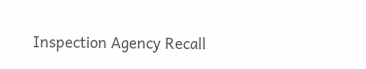Inspection Agency Recall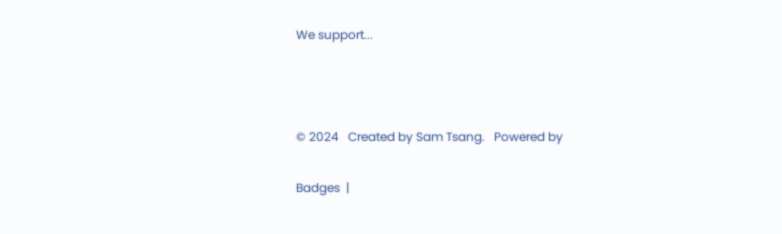We support...



© 2024   Created by Sam Tsang.   Powered by

Badges  |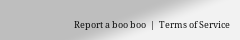Report a boo boo  |  Terms of Service